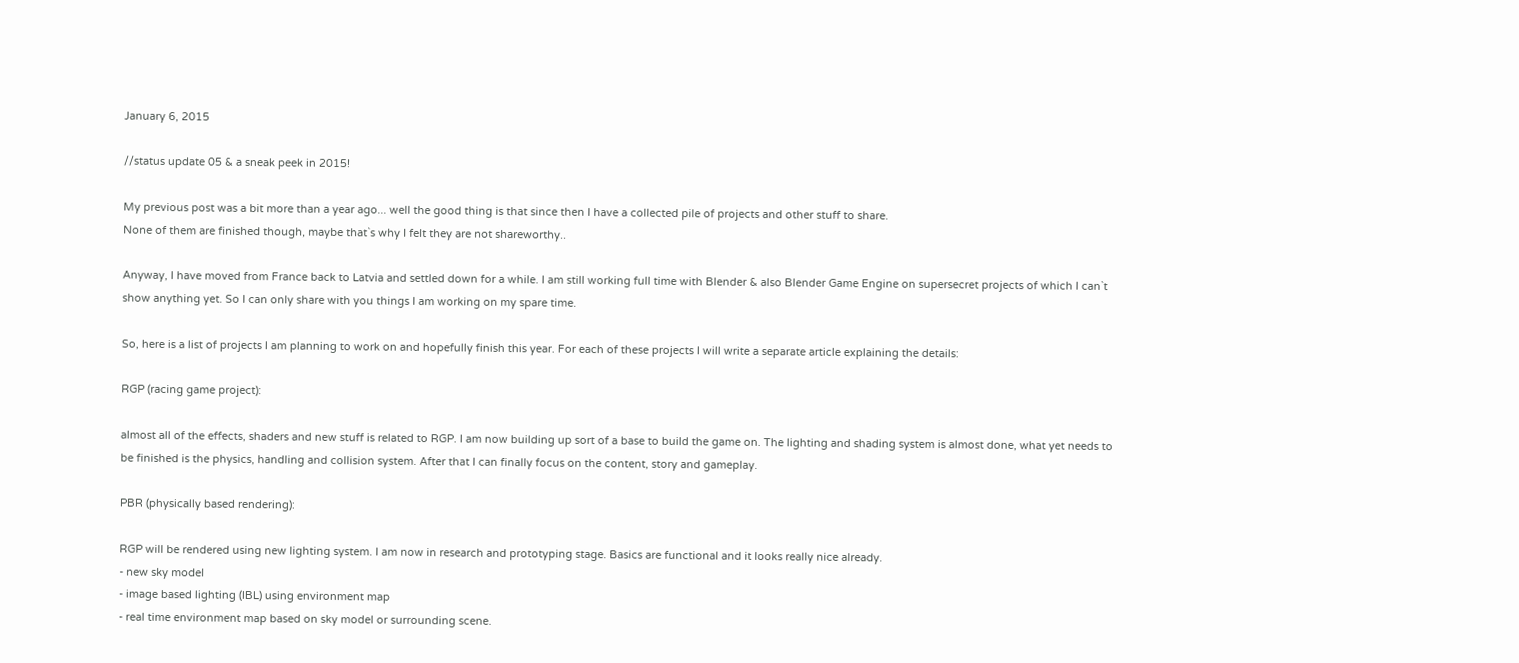January 6, 2015

//status update 05 & a sneak peek in 2015!

My previous post was a bit more than a year ago... well the good thing is that since then I have a collected pile of projects and other stuff to share.
None of them are finished though, maybe that`s why I felt they are not shareworthy..

Anyway, I have moved from France back to Latvia and settled down for a while. I am still working full time with Blender & also Blender Game Engine on supersecret projects of which I can`t show anything yet. So I can only share with you things I am working on my spare time.

So, here is a list of projects I am planning to work on and hopefully finish this year. For each of these projects I will write a separate article explaining the details:

RGP (racing game project):

almost all of the effects, shaders and new stuff is related to RGP. I am now building up sort of a base to build the game on. The lighting and shading system is almost done, what yet needs to be finished is the physics, handling and collision system. After that I can finally focus on the content, story and gameplay.

PBR (physically based rendering):

RGP will be rendered using new lighting system. I am now in research and prototyping stage. Basics are functional and it looks really nice already.
- new sky model
- image based lighting (IBL) using environment map
- real time environment map based on sky model or surrounding scene.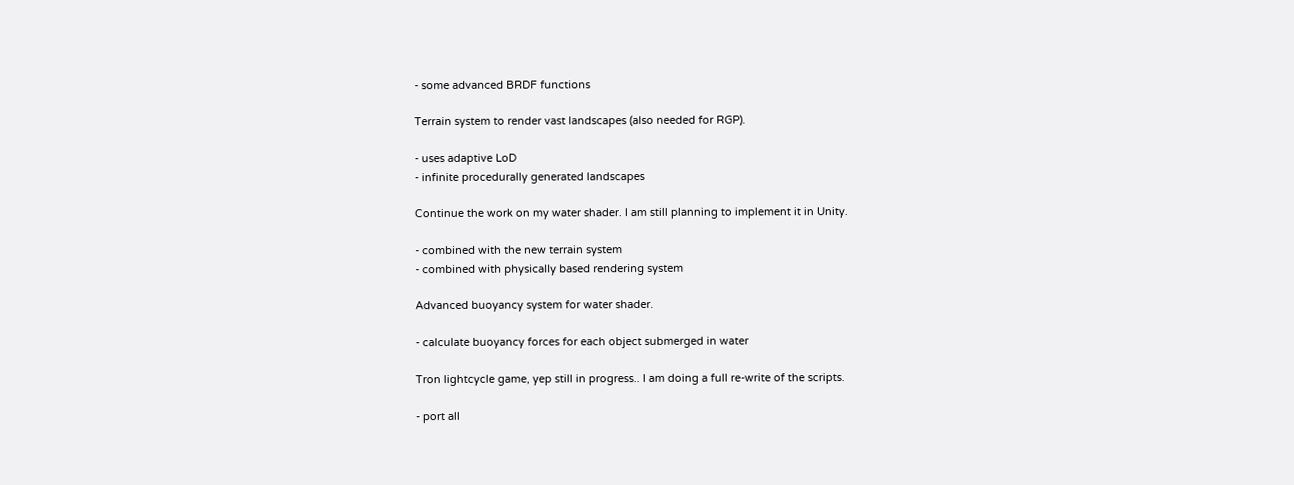- some advanced BRDF functions

Terrain system to render vast landscapes (also needed for RGP).

- uses adaptive LoD
- infinite procedurally generated landscapes

Continue the work on my water shader. I am still planning to implement it in Unity.

- combined with the new terrain system
- combined with physically based rendering system

Advanced buoyancy system for water shader.

- calculate buoyancy forces for each object submerged in water

Tron lightcycle game, yep still in progress.. I am doing a full re-write of the scripts.

- port all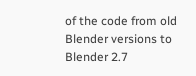of the code from old Blender versions to Blender 2.7